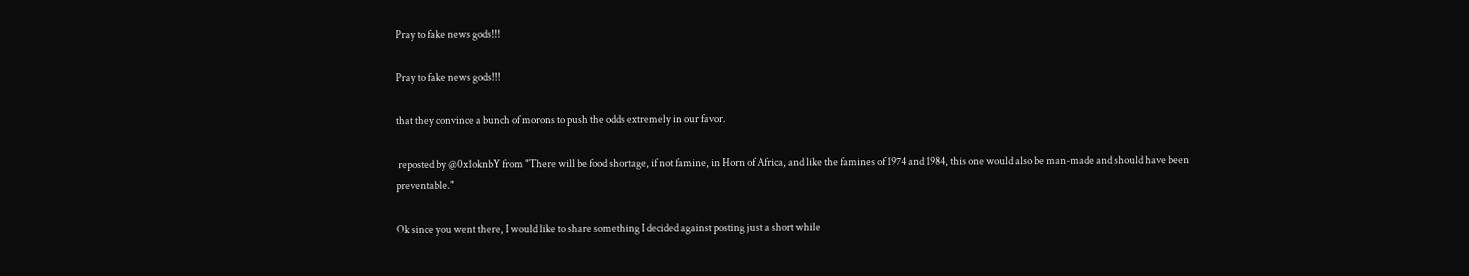Pray to fake news gods!!!

Pray to fake news gods!!!

that they convince a bunch of morons to push the odds extremely in our favor.

 reposted by @0x1oknbY from "There will be food shortage, if not famine, in Horn of Africa, and like the famines of 1974 and 1984, this one would also be man-made and should have been preventable."

Ok since you went there, I would like to share something I decided against posting just a short while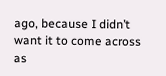ago, because I didn’t want it to come across as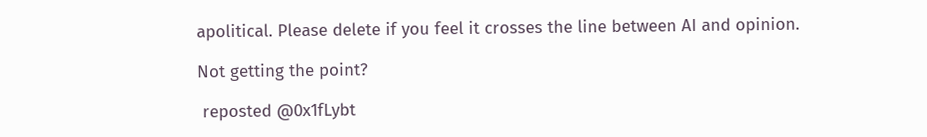apolitical. Please delete if you feel it crosses the line between AI and opinion.

Not getting the point?

 reposted @0x1fLybt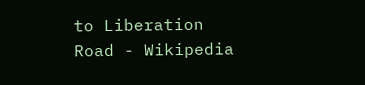to Liberation Road - Wikipedia